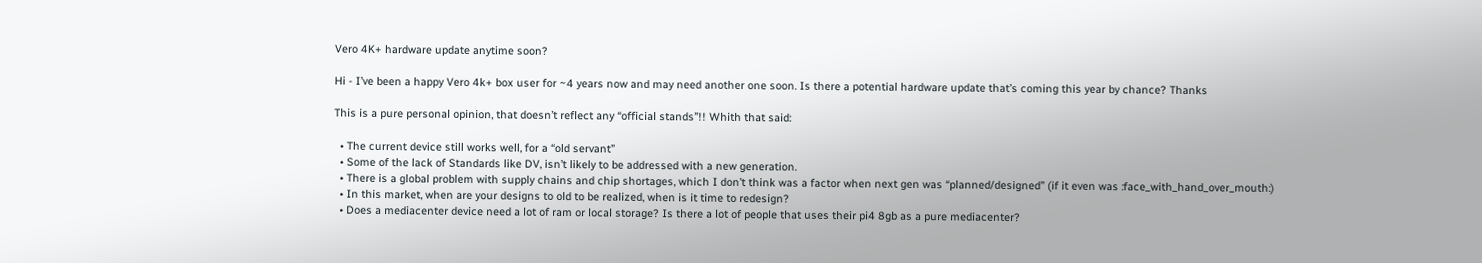Vero 4K+ hardware update anytime soon?

Hi - I’ve been a happy Vero 4k+ box user for ~4 years now and may need another one soon. Is there a potential hardware update that’s coming this year by chance? Thanks

This is a pure personal opinion, that doesn’t reflect any “official stands”!! Whith that said:

  • The current device still works well, for a “old servant”
  • Some of the lack of Standards like DV, isn’t likely to be addressed with a new generation.
  • There is a global problem with supply chains and chip shortages, which I don’t think was a factor when next gen was “planned/designed” (if it even was :face_with_hand_over_mouth:)
  • In this market, when are your designs to old to be realized, when is it time to redesign?
  • Does a mediacenter device need a lot of ram or local storage? Is there a lot of people that uses their pi4 8gb as a pure mediacenter?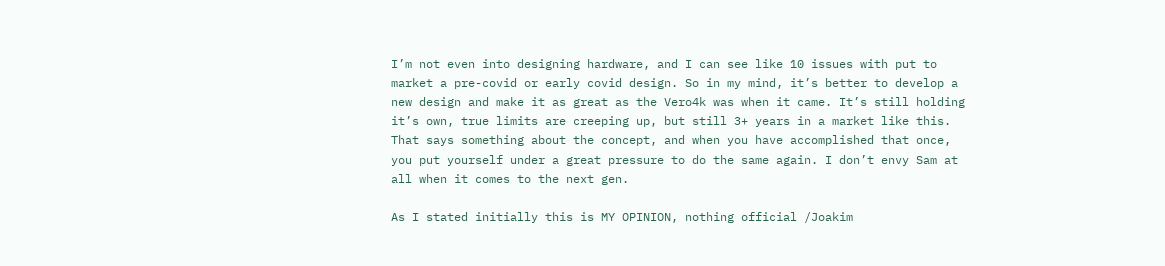I’m not even into designing hardware, and I can see like 10 issues with put to market a pre-covid or early covid design. So in my mind, it’s better to develop a new design and make it as great as the Vero4k was when it came. It’s still holding it’s own, true limits are creeping up, but still 3+ years in a market like this. That says something about the concept, and when you have accomplished that once, you put yourself under a great pressure to do the same again. I don’t envy Sam at all when it comes to the next gen.

As I stated initially this is MY OPINION, nothing official /Joakim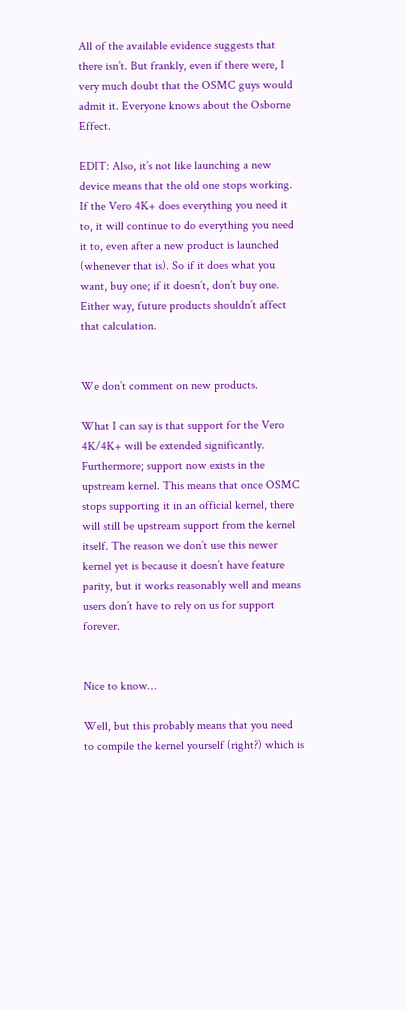All of the available evidence suggests that there isn’t. But frankly, even if there were, I very much doubt that the OSMC guys would admit it. Everyone knows about the Osborne Effect.

EDIT: Also, it’s not like launching a new device means that the old one stops working. If the Vero 4K+ does everything you need it to, it will continue to do everything you need it to, even after a new product is launched (whenever that is). So if it does what you want, buy one; if it doesn’t, don’t buy one. Either way, future products shouldn’t affect that calculation.


We don’t comment on new products.

What I can say is that support for the Vero 4K/4K+ will be extended significantly. Furthermore; support now exists in the upstream kernel. This means that once OSMC stops supporting it in an official kernel, there will still be upstream support from the kernel itself. The reason we don’t use this newer kernel yet is because it doesn’t have feature parity, but it works reasonably well and means users don’t have to rely on us for support forever.


Nice to know…

Well, but this probably means that you need to compile the kernel yourself (right?) which is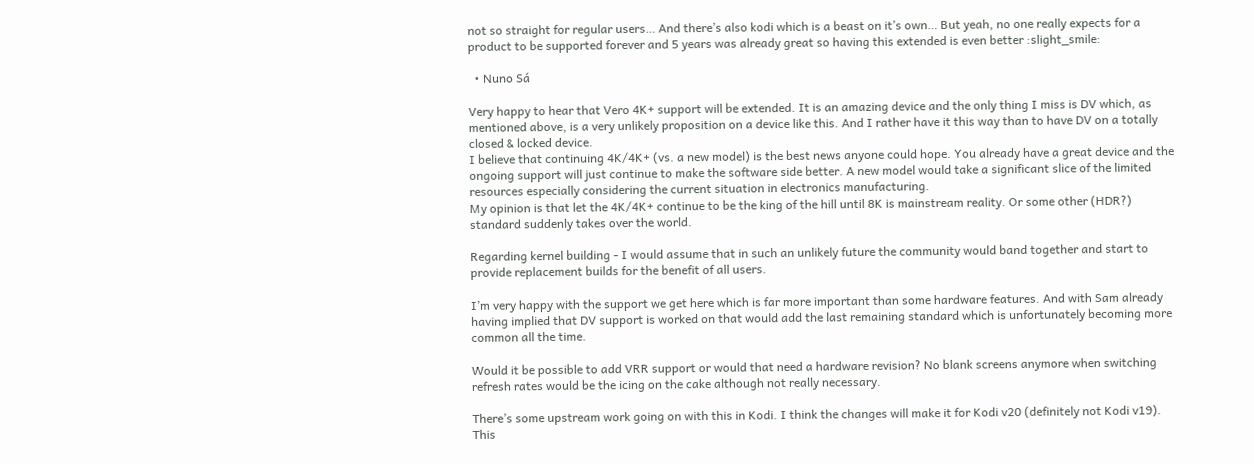not so straight for regular users… And there’s also kodi which is a beast on it’s own… But yeah, no one really expects for a product to be supported forever and 5 years was already great so having this extended is even better :slight_smile:

  • Nuno Sá

Very happy to hear that Vero 4K+ support will be extended. It is an amazing device and the only thing I miss is DV which, as mentioned above, is a very unlikely proposition on a device like this. And I rather have it this way than to have DV on a totally closed & locked device.
I believe that continuing 4K/4K+ (vs. a new model) is the best news anyone could hope. You already have a great device and the ongoing support will just continue to make the software side better. A new model would take a significant slice of the limited resources especially considering the current situation in electronics manufacturing.
My opinion is that let the 4K/4K+ continue to be the king of the hill until 8K is mainstream reality. Or some other (HDR?) standard suddenly takes over the world.

Regarding kernel building - I would assume that in such an unlikely future the community would band together and start to provide replacement builds for the benefit of all users.

I’m very happy with the support we get here which is far more important than some hardware features. And with Sam already having implied that DV support is worked on that would add the last remaining standard which is unfortunately becoming more common all the time.

Would it be possible to add VRR support or would that need a hardware revision? No blank screens anymore when switching refresh rates would be the icing on the cake although not really necessary.

There’s some upstream work going on with this in Kodi. I think the changes will make it for Kodi v20 (definitely not Kodi v19). This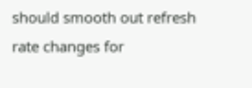should smooth out refresh rate changes for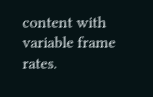content with variable frame rates.